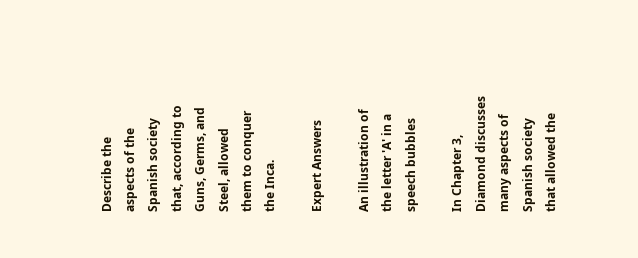Describe the aspects of the Spanish society that, according to Guns, Germs, and Steel, allowed them to conquer the Inca.

Expert Answers

An illustration of the letter 'A' in a speech bubbles

In Chapter 3, Diamond discusses many aspects of Spanish society that allowed the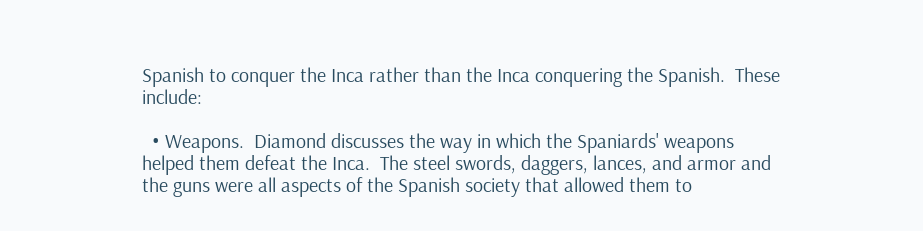Spanish to conquer the Inca rather than the Inca conquering the Spanish.  These include:

  • Weapons.  Diamond discusses the way in which the Spaniards' weapons helped them defeat the Inca.  The steel swords, daggers, lances, and armor and the guns were all aspects of the Spanish society that allowed them to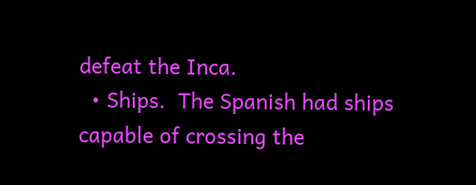defeat the Inca.
  • Ships.  The Spanish had ships capable of crossing the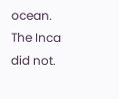ocean.  The Inca did not.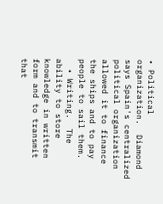• Political organization.  Diamond says Spain's centralized political organization allowed it to finance the ships and to pay people to sail them.
  • Writing.  The ability to store knowledge in written form and to transmit that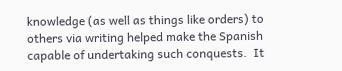knowledge (as well as things like orders) to others via writing helped make the Spanish capable of undertaking such conquests.  It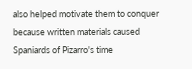also helped motivate them to conquer because written materials caused Spaniards of Pizarro's time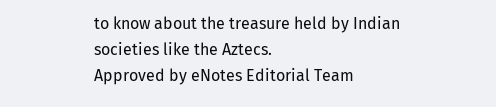to know about the treasure held by Indian societies like the Aztecs.
Approved by eNotes Editorial Team